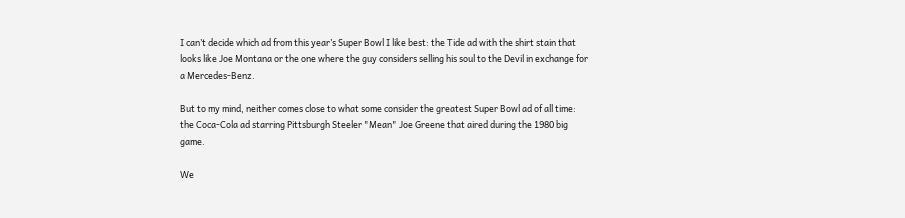I can’t decide which ad from this year’s Super Bowl I like best: the Tide ad with the shirt stain that looks like Joe Montana or the one where the guy considers selling his soul to the Devil in exchange for a Mercedes-Benz.

But to my mind, neither comes close to what some consider the greatest Super Bowl ad of all time: the Coca-Cola ad starring Pittsburgh Steeler "Mean" Joe Greene that aired during the 1980 big game.

We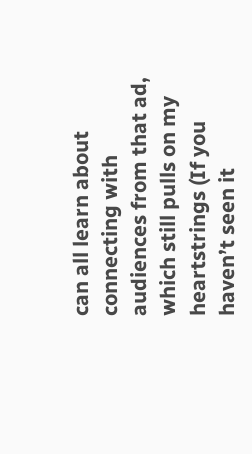can all learn about connecting with audiences from that ad, which still pulls on my heartstrings (If you haven’t seen it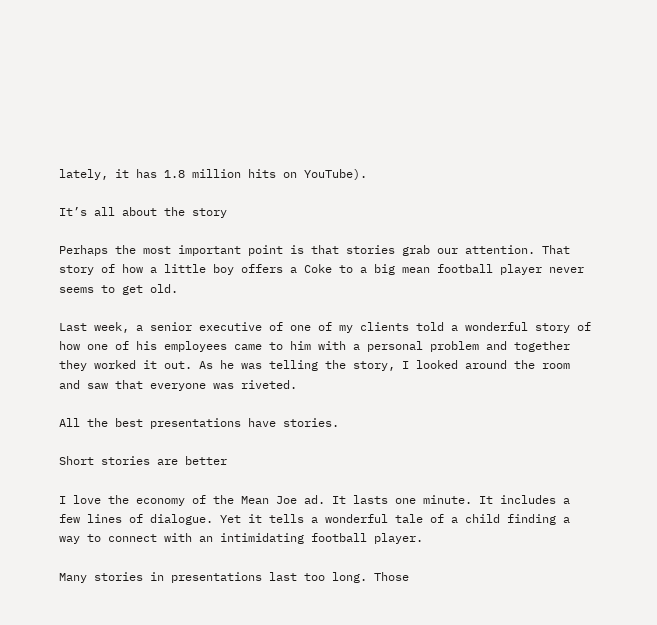lately, it has 1.8 million hits on YouTube).

It’s all about the story

Perhaps the most important point is that stories grab our attention. That story of how a little boy offers a Coke to a big mean football player never seems to get old.

Last week, a senior executive of one of my clients told a wonderful story of how one of his employees came to him with a personal problem and together they worked it out. As he was telling the story, I looked around the room and saw that everyone was riveted.

All the best presentations have stories.

Short stories are better

I love the economy of the Mean Joe ad. It lasts one minute. It includes a few lines of dialogue. Yet it tells a wonderful tale of a child finding a way to connect with an intimidating football player.

Many stories in presentations last too long. Those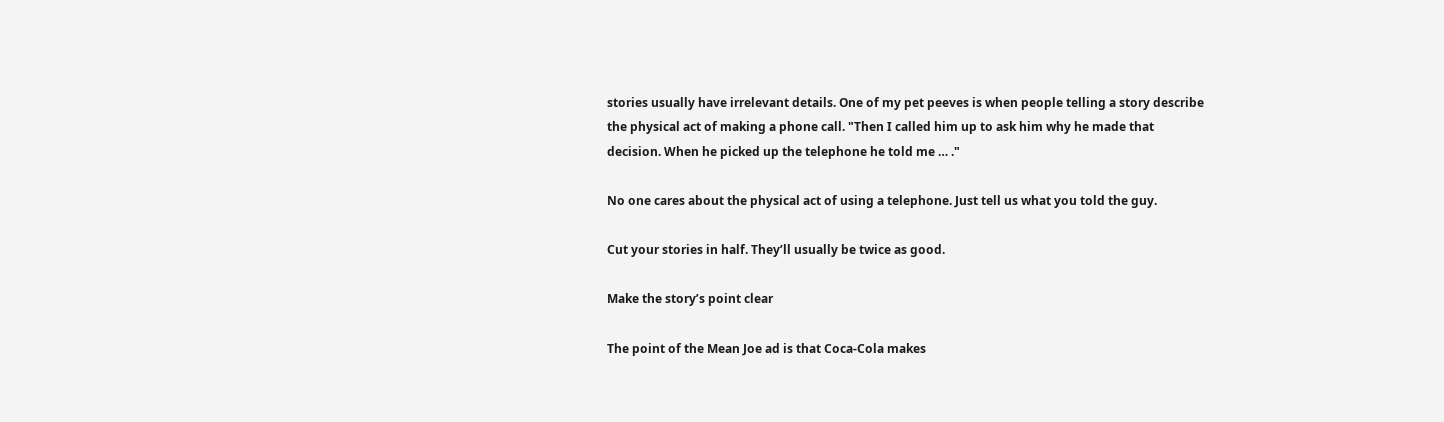stories usually have irrelevant details. One of my pet peeves is when people telling a story describe the physical act of making a phone call. "Then I called him up to ask him why he made that decision. When he picked up the telephone he told me … ."

No one cares about the physical act of using a telephone. Just tell us what you told the guy.

Cut your stories in half. They’ll usually be twice as good.

Make the story’s point clear

The point of the Mean Joe ad is that Coca-Cola makes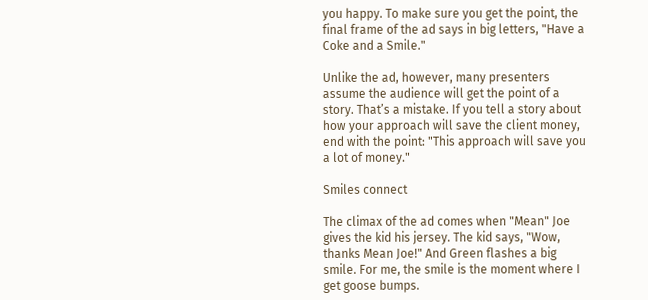you happy. To make sure you get the point, the final frame of the ad says in big letters, "Have a Coke and a Smile."

Unlike the ad, however, many presenters assume the audience will get the point of a story. That’s a mistake. If you tell a story about how your approach will save the client money, end with the point: "This approach will save you a lot of money."

Smiles connect

The climax of the ad comes when "Mean" Joe gives the kid his jersey. The kid says, "Wow, thanks Mean Joe!" And Green flashes a big smile. For me, the smile is the moment where I get goose bumps.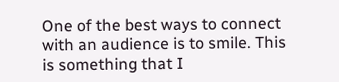One of the best ways to connect with an audience is to smile. This is something that I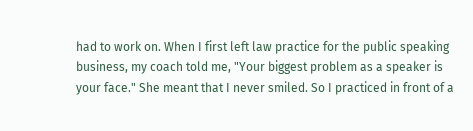had to work on. When I first left law practice for the public speaking business, my coach told me, "Your biggest problem as a speaker is your face." She meant that I never smiled. So I practiced in front of a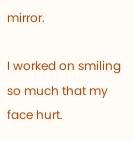mirror.

I worked on smiling so much that my face hurt.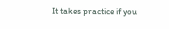It takes practice if you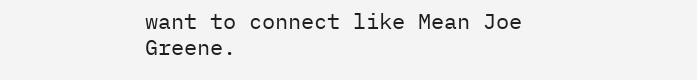want to connect like Mean Joe Greene.